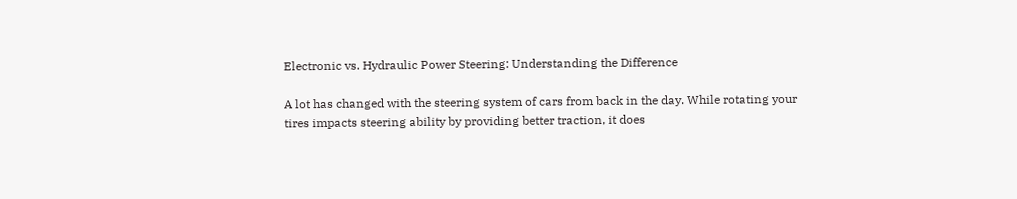Electronic vs. Hydraulic Power Steering: Understanding the Difference

A lot has changed with the steering system of cars from back in the day. While rotating your tires impacts steering ability by providing better traction, it does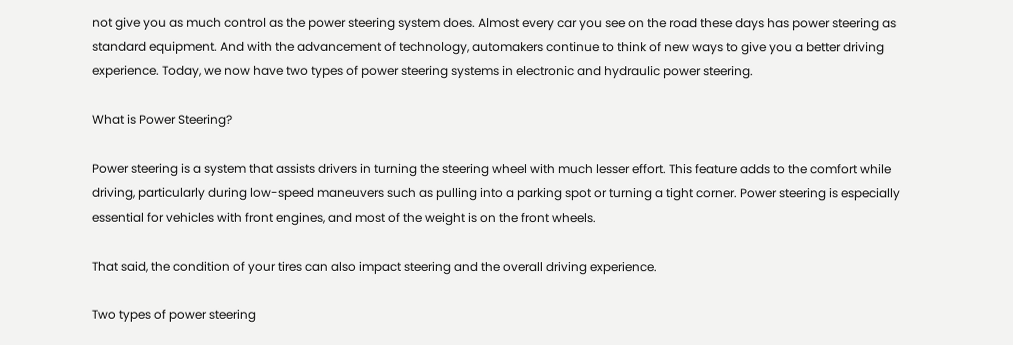not give you as much control as the power steering system does. Almost every car you see on the road these days has power steering as standard equipment. And with the advancement of technology, automakers continue to think of new ways to give you a better driving experience. Today, we now have two types of power steering systems in electronic and hydraulic power steering.

What is Power Steering?

Power steering is a system that assists drivers in turning the steering wheel with much lesser effort. This feature adds to the comfort while driving, particularly during low-speed maneuvers such as pulling into a parking spot or turning a tight corner. Power steering is especially essential for vehicles with front engines, and most of the weight is on the front wheels.

That said, the condition of your tires can also impact steering and the overall driving experience.

Two types of power steering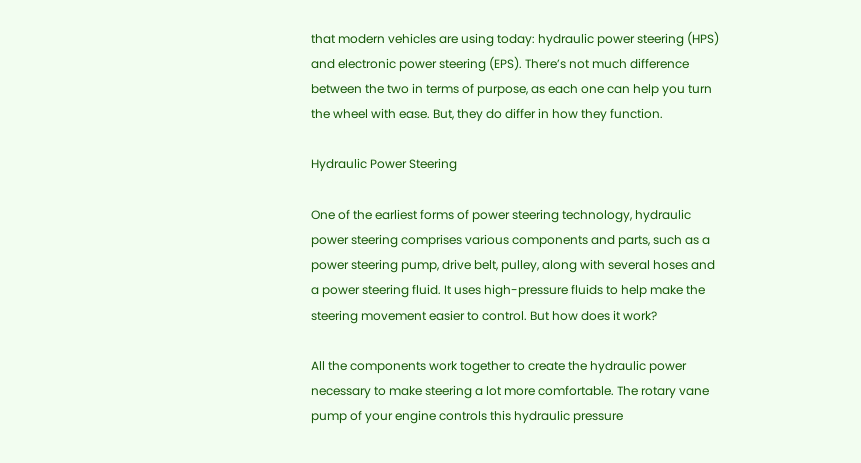that modern vehicles are using today: hydraulic power steering (HPS) and electronic power steering (EPS). There’s not much difference between the two in terms of purpose, as each one can help you turn the wheel with ease. But, they do differ in how they function.

Hydraulic Power Steering

One of the earliest forms of power steering technology, hydraulic power steering comprises various components and parts, such as a power steering pump, drive belt, pulley, along with several hoses and a power steering fluid. It uses high-pressure fluids to help make the steering movement easier to control. But how does it work?

All the components work together to create the hydraulic power necessary to make steering a lot more comfortable. The rotary vane pump of your engine controls this hydraulic pressure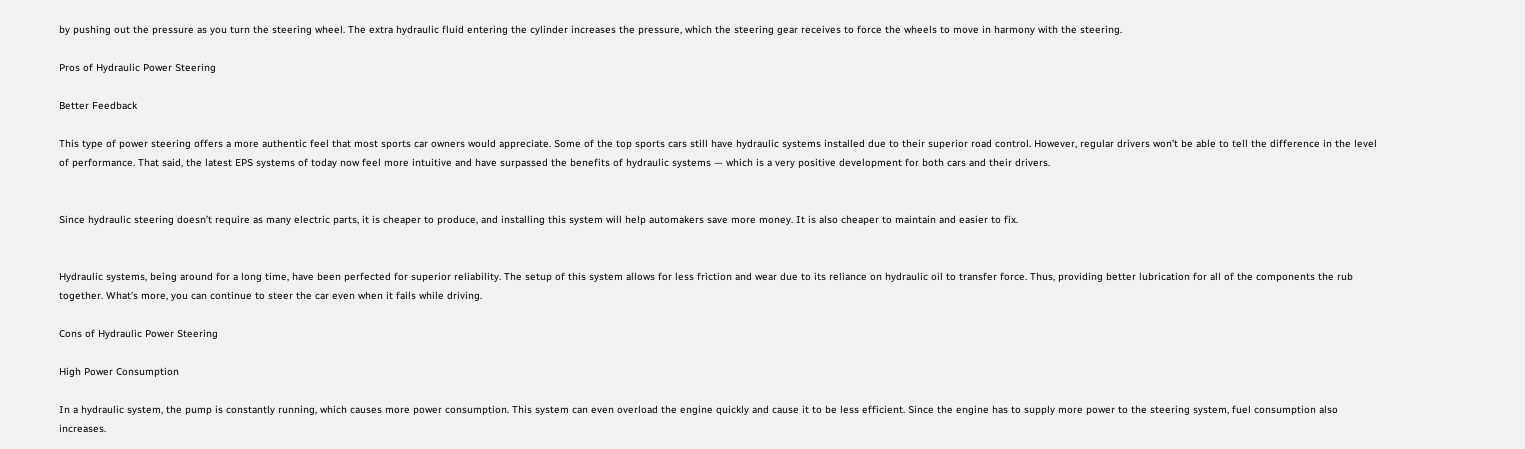by pushing out the pressure as you turn the steering wheel. The extra hydraulic fluid entering the cylinder increases the pressure, which the steering gear receives to force the wheels to move in harmony with the steering.

Pros of Hydraulic Power Steering

Better Feedback

This type of power steering offers a more authentic feel that most sports car owners would appreciate. Some of the top sports cars still have hydraulic systems installed due to their superior road control. However, regular drivers won’t be able to tell the difference in the level of performance. That said, the latest EPS systems of today now feel more intuitive and have surpassed the benefits of hydraulic systems — which is a very positive development for both cars and their drivers.


Since hydraulic steering doesn’t require as many electric parts, it is cheaper to produce, and installing this system will help automakers save more money. It is also cheaper to maintain and easier to fix.


Hydraulic systems, being around for a long time, have been perfected for superior reliability. The setup of this system allows for less friction and wear due to its reliance on hydraulic oil to transfer force. Thus, providing better lubrication for all of the components the rub together. What’s more, you can continue to steer the car even when it fails while driving.

Cons of Hydraulic Power Steering

High Power Consumption

In a hydraulic system, the pump is constantly running, which causes more power consumption. This system can even overload the engine quickly and cause it to be less efficient. Since the engine has to supply more power to the steering system, fuel consumption also increases.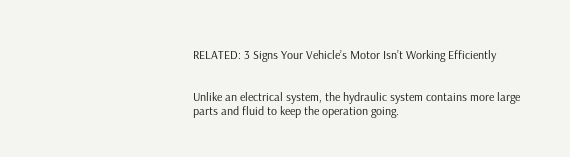RELATED: 3 Signs Your Vehicle’s Motor Isn’t Working Efficiently


Unlike an electrical system, the hydraulic system contains more large parts and fluid to keep the operation going.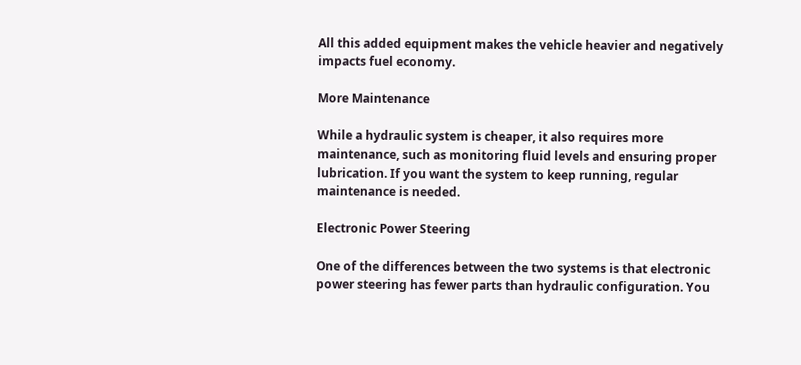All this added equipment makes the vehicle heavier and negatively impacts fuel economy.

More Maintenance

While a hydraulic system is cheaper, it also requires more maintenance, such as monitoring fluid levels and ensuring proper lubrication. If you want the system to keep running, regular maintenance is needed.

Electronic Power Steering

One of the differences between the two systems is that electronic power steering has fewer parts than hydraulic configuration. You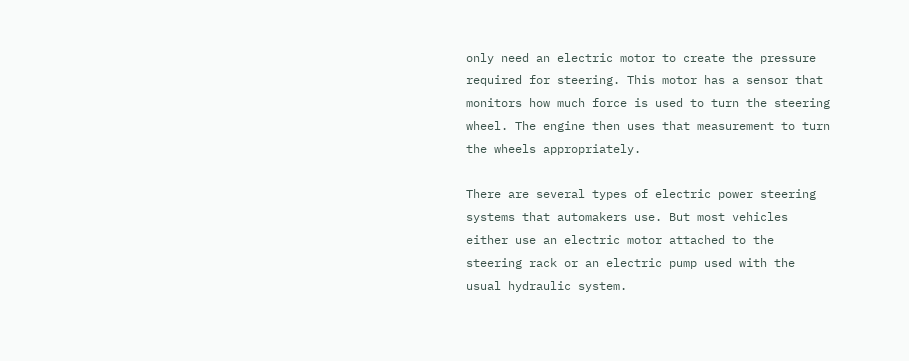only need an electric motor to create the pressure required for steering. This motor has a sensor that monitors how much force is used to turn the steering wheel. The engine then uses that measurement to turn the wheels appropriately.

There are several types of electric power steering systems that automakers use. But most vehicles either use an electric motor attached to the steering rack or an electric pump used with the usual hydraulic system.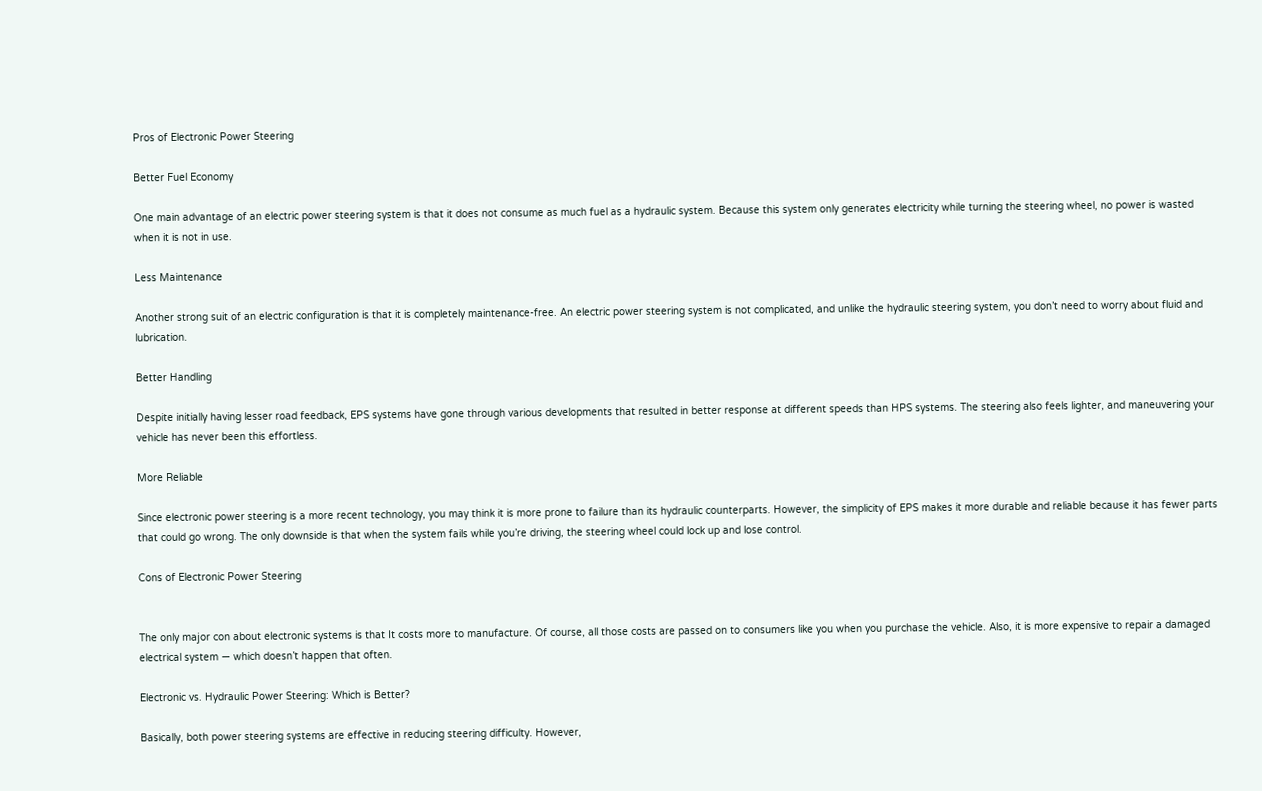Pros of Electronic Power Steering

Better Fuel Economy

One main advantage of an electric power steering system is that it does not consume as much fuel as a hydraulic system. Because this system only generates electricity while turning the steering wheel, no power is wasted when it is not in use.

Less Maintenance

Another strong suit of an electric configuration is that it is completely maintenance-free. An electric power steering system is not complicated, and unlike the hydraulic steering system, you don’t need to worry about fluid and lubrication.

Better Handling

Despite initially having lesser road feedback, EPS systems have gone through various developments that resulted in better response at different speeds than HPS systems. The steering also feels lighter, and maneuvering your vehicle has never been this effortless.

More Reliable

Since electronic power steering is a more recent technology, you may think it is more prone to failure than its hydraulic counterparts. However, the simplicity of EPS makes it more durable and reliable because it has fewer parts that could go wrong. The only downside is that when the system fails while you’re driving, the steering wheel could lock up and lose control.

Cons of Electronic Power Steering


The only major con about electronic systems is that It costs more to manufacture. Of course, all those costs are passed on to consumers like you when you purchase the vehicle. Also, it is more expensive to repair a damaged electrical system — which doesn’t happen that often.

Electronic vs. Hydraulic Power Steering: Which is Better?

Basically, both power steering systems are effective in reducing steering difficulty. However,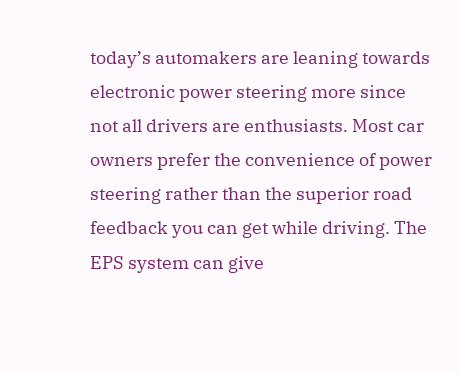today’s automakers are leaning towards electronic power steering more since not all drivers are enthusiasts. Most car owners prefer the convenience of power steering rather than the superior road feedback you can get while driving. The EPS system can give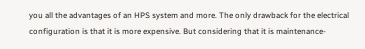you all the advantages of an HPS system and more. The only drawback for the electrical configuration is that it is more expensive. But considering that it is maintenance-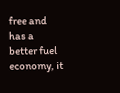free and has a better fuel economy, it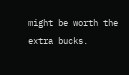might be worth the extra bucks.